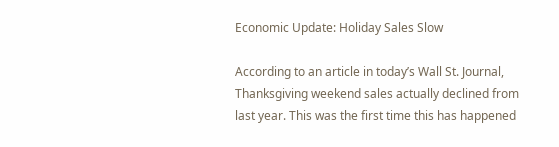Economic Update: Holiday Sales Slow

According to an article in today’s Wall St. Journal, Thanksgiving weekend sales actually declined from last year. This was the first time this has happened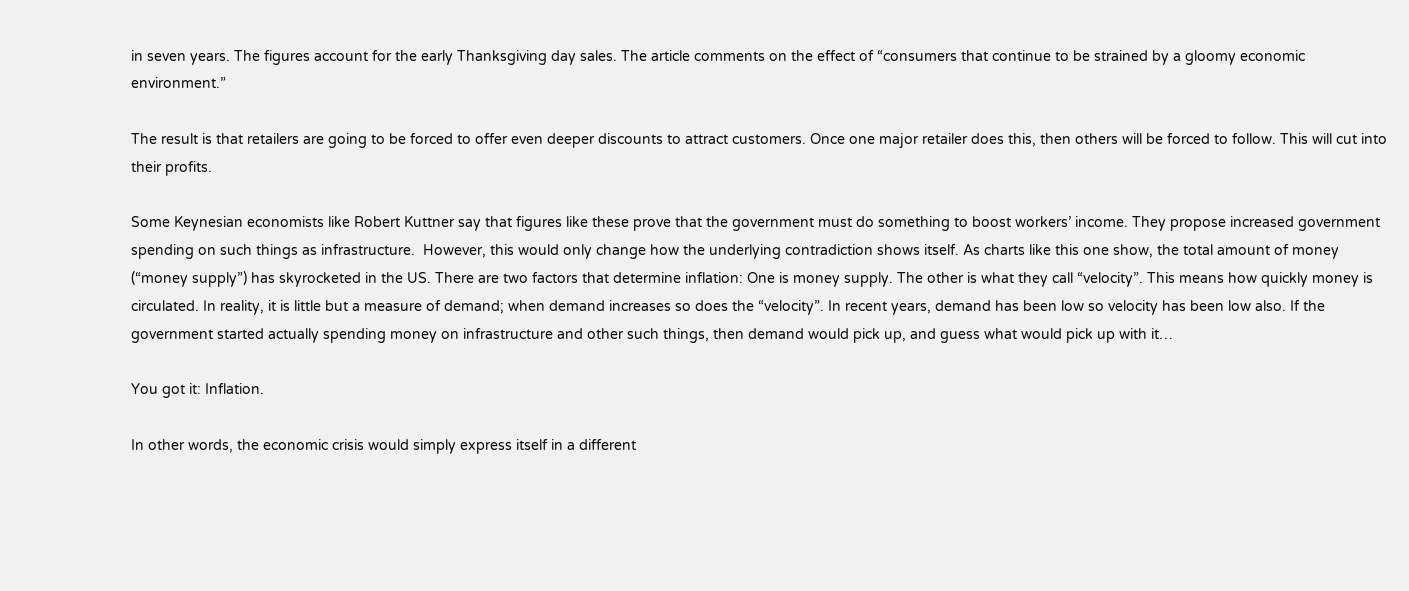in seven years. The figures account for the early Thanksgiving day sales. The article comments on the effect of “consumers that continue to be strained by a gloomy economic environment.”

The result is that retailers are going to be forced to offer even deeper discounts to attract customers. Once one major retailer does this, then others will be forced to follow. This will cut into their profits.

Some Keynesian economists like Robert Kuttner say that figures like these prove that the government must do something to boost workers’ income. They propose increased government spending on such things as infrastructure.  However, this would only change how the underlying contradiction shows itself. As charts like this one show, the total amount of money (“money supply”) has skyrocketed in the US. There are two factors that determine inflation: One is money supply. The other is what they call “velocity”. This means how quickly money is circulated. In reality, it is little but a measure of demand; when demand increases so does the “velocity”. In recent years, demand has been low so velocity has been low also. If the government started actually spending money on infrastructure and other such things, then demand would pick up, and guess what would pick up with it…

You got it: Inflation.

In other words, the economic crisis would simply express itself in a different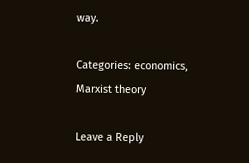way.

Categories: economics, Marxist theory

Leave a Reply